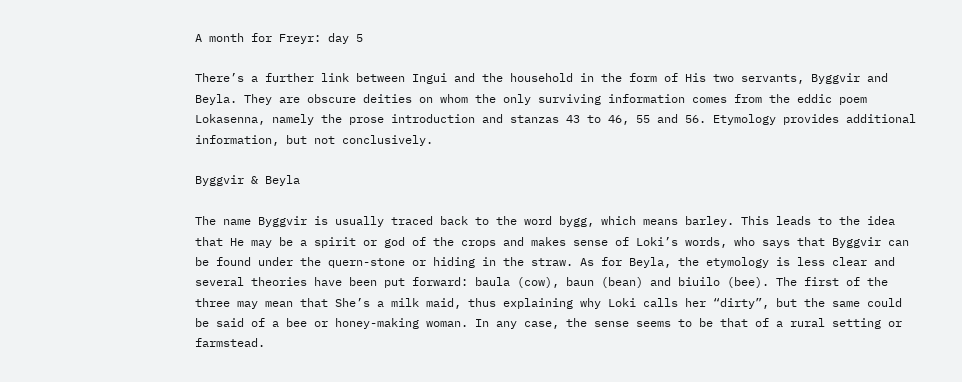A month for Freyr: day 5

There’s a further link between Ingui and the household in the form of His two servants, Byggvir and Beyla. They are obscure deities on whom the only surviving information comes from the eddic poem Lokasenna, namely the prose introduction and stanzas 43 to 46, 55 and 56. Etymology provides additional information, but not conclusively.

Byggvir & Beyla

The name Byggvir is usually traced back to the word bygg, which means barley. This leads to the idea that He may be a spirit or god of the crops and makes sense of Loki’s words, who says that Byggvir can be found under the quern-stone or hiding in the straw. As for Beyla, the etymology is less clear and several theories have been put forward: baula (cow), baun (bean) and biuilo (bee). The first of the three may mean that She’s a milk maid, thus explaining why Loki calls her “dirty”, but the same could be said of a bee or honey-making woman. In any case, the sense seems to be that of a rural setting or farmstead.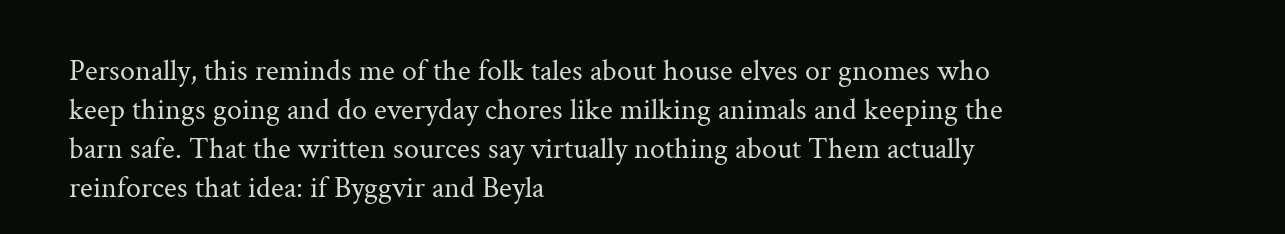Personally, this reminds me of the folk tales about house elves or gnomes who keep things going and do everyday chores like milking animals and keeping the barn safe. That the written sources say virtually nothing about Them actually reinforces that idea: if Byggvir and Beyla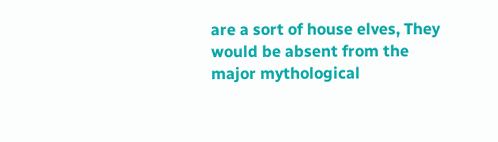are a sort of house elves, They would be absent from the major mythological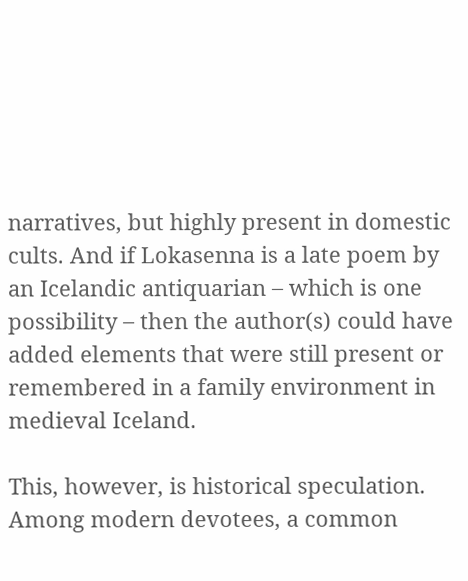narratives, but highly present in domestic cults. And if Lokasenna is a late poem by an Icelandic antiquarian – which is one possibility – then the author(s) could have added elements that were still present or remembered in a family environment in medieval Iceland.

This, however, is historical speculation. Among modern devotees, a common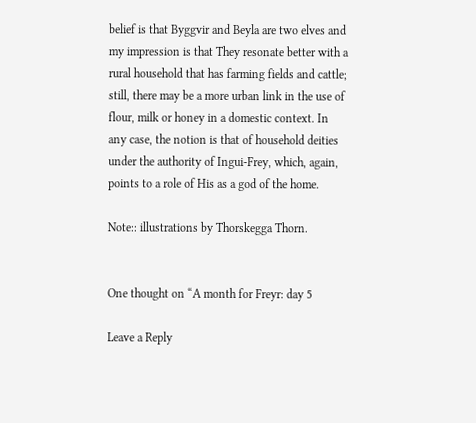belief is that Byggvir and Beyla are two elves and my impression is that They resonate better with a rural household that has farming fields and cattle; still, there may be a more urban link in the use of flour, milk or honey in a domestic context. In any case, the notion is that of household deities under the authority of Ingui-Frey, which, again, points to a role of His as a god of the home.

Note:: illustrations by Thorskegga Thorn.


One thought on “A month for Freyr: day 5

Leave a Reply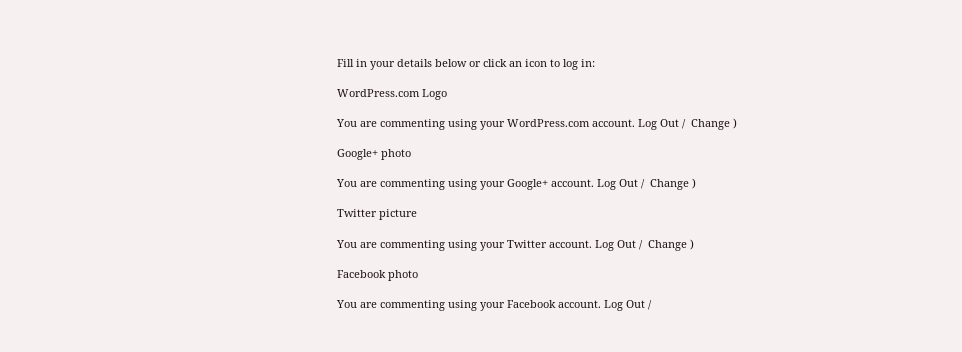Fill in your details below or click an icon to log in:

WordPress.com Logo

You are commenting using your WordPress.com account. Log Out /  Change )

Google+ photo

You are commenting using your Google+ account. Log Out /  Change )

Twitter picture

You are commenting using your Twitter account. Log Out /  Change )

Facebook photo

You are commenting using your Facebook account. Log Out /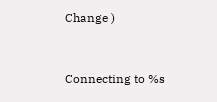Change )


Connecting to %s